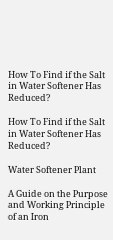How To Find if the Salt in Water Softener Has Reduced?

How To Find if the Salt in Water Softener Has Reduced?

Water Softener Plant

A Guide on the Purpose and Working Principle of an Iron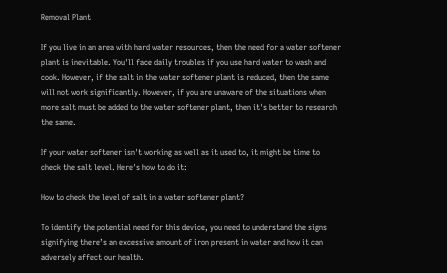Removal Plant

If you live in an area with hard water resources, then the need for a water softener plant is inevitable. You'll face daily troubles if you use hard water to wash and cook. However, if the salt in the water softener plant is reduced, then the same will not work significantly. However, if you are unaware of the situations when more salt must be added to the water softener plant, then it's better to research the same.

If your water softener isn't working as well as it used to, it might be time to check the salt level. Here's how to do it:

How to check the level of salt in a water softener plant?

To identify the potential need for this device, you need to understand the signs signifying there’s an excessive amount of iron present in water and how it can adversely affect our health.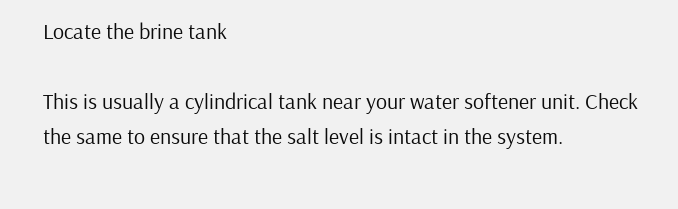Locate the brine tank

This is usually a cylindrical tank near your water softener unit. Check the same to ensure that the salt level is intact in the system.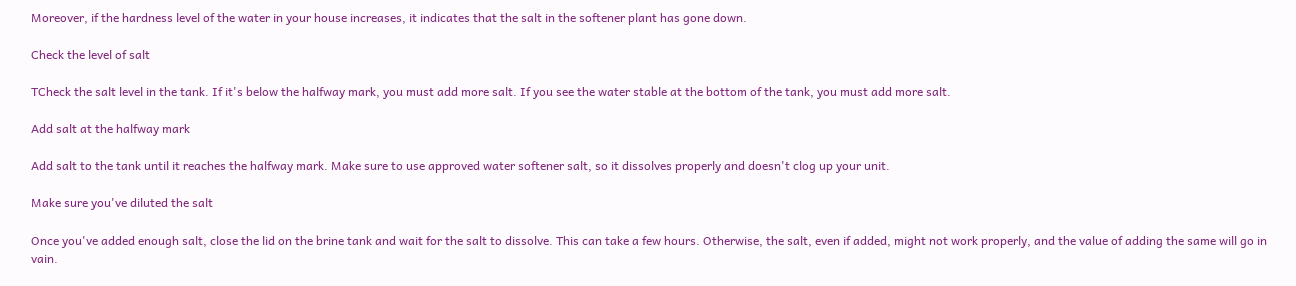Moreover, if the hardness level of the water in your house increases, it indicates that the salt in the softener plant has gone down.

Check the level of salt

TCheck the salt level in the tank. If it's below the halfway mark, you must add more salt. If you see the water stable at the bottom of the tank, you must add more salt.

Add salt at the halfway mark

Add salt to the tank until it reaches the halfway mark. Make sure to use approved water softener salt, so it dissolves properly and doesn't clog up your unit.

Make sure you've diluted the salt

Once you've added enough salt, close the lid on the brine tank and wait for the salt to dissolve. This can take a few hours. Otherwise, the salt, even if added, might not work properly, and the value of adding the same will go in vain.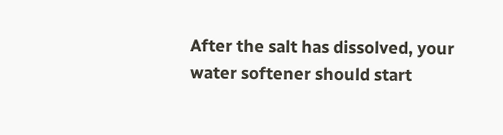After the salt has dissolved, your water softener should start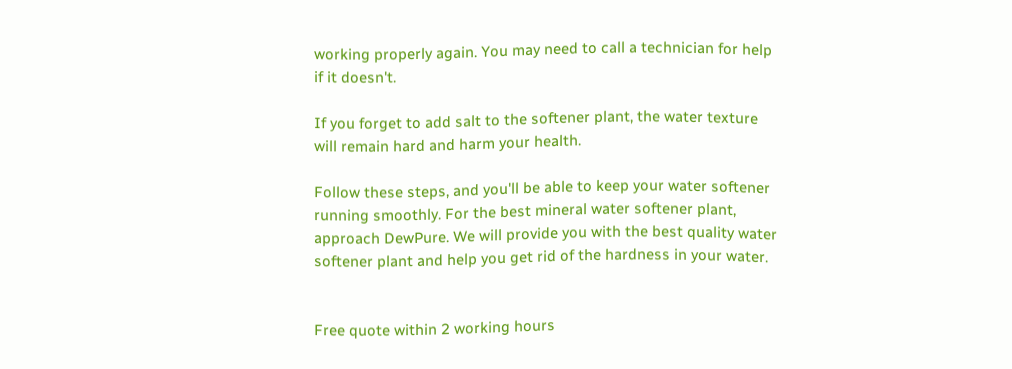working properly again. You may need to call a technician for help if it doesn't.

If you forget to add salt to the softener plant, the water texture will remain hard and harm your health.

Follow these steps, and you'll be able to keep your water softener running smoothly. For the best mineral water softener plant, approach DewPure. We will provide you with the best quality water softener plant and help you get rid of the hardness in your water.


Free quote within 2 working hours